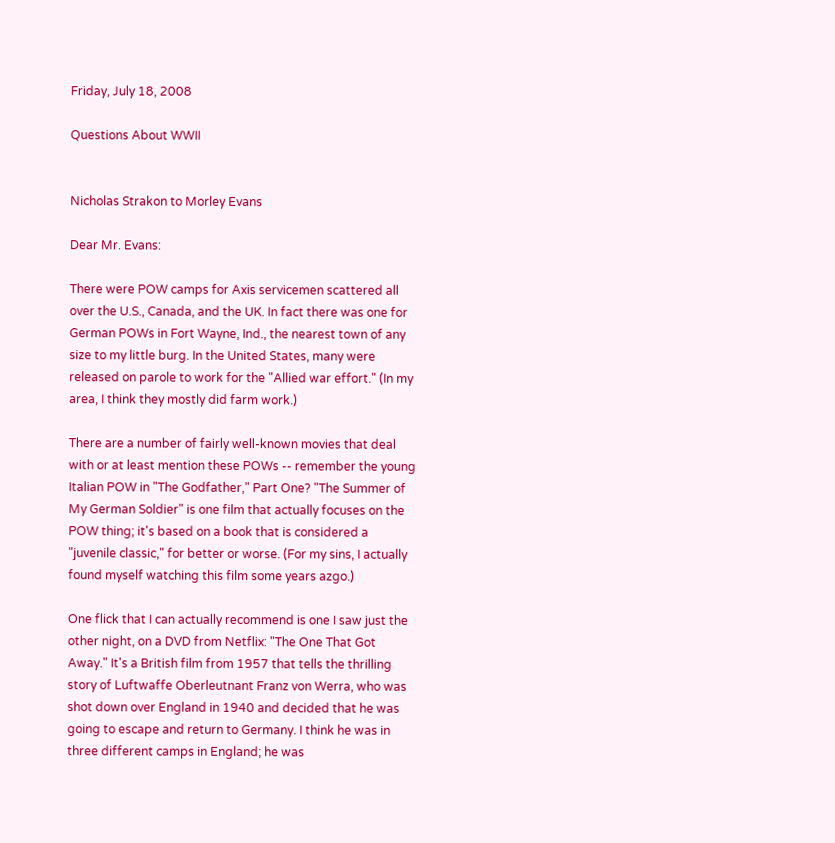Friday, July 18, 2008

Questions About WWII


Nicholas Strakon to Morley Evans

Dear Mr. Evans:

There were POW camps for Axis servicemen scattered all over the U.S., Canada, and the UK. In fact there was one for German POWs in Fort Wayne, Ind., the nearest town of any size to my little burg. In the United States, many were released on parole to work for the "Allied war effort." (In my area, I think they mostly did farm work.)

There are a number of fairly well-known movies that deal with or at least mention these POWs -- remember the young Italian POW in "The Godfather," Part One? "The Summer of My German Soldier" is one film that actually focuses on the POW thing; it's based on a book that is considered a "juvenile classic," for better or worse. (For my sins, I actually found myself watching this film some years azgo.)

One flick that I can actually recommend is one I saw just the other night, on a DVD from Netflix: "The One That Got Away." It's a British film from 1957 that tells the thrilling story of Luftwaffe Oberleutnant Franz von Werra, who was shot down over England in 1940 and decided that he was going to escape and return to Germany. I think he was in three different camps in England; he was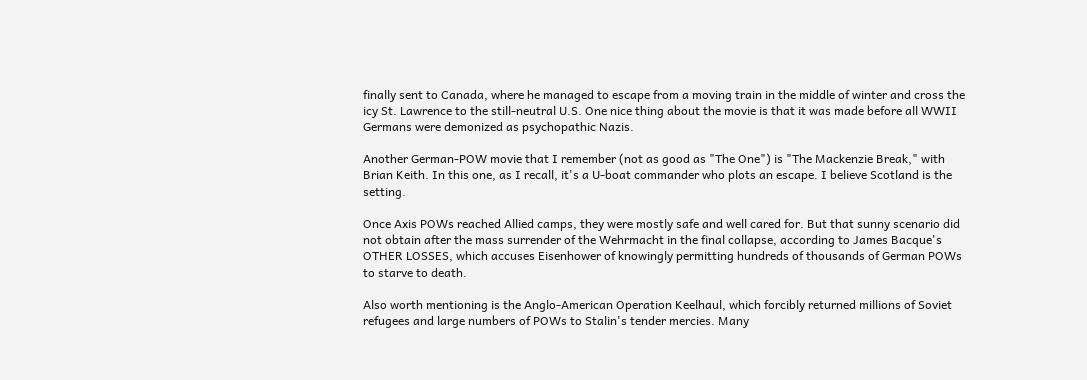finally sent to Canada, where he managed to escape from a moving train in the middle of winter and cross the icy St. Lawrence to the still-neutral U.S. One nice thing about the movie is that it was made before all WWII Germans were demonized as psychopathic Nazis.

Another German-POW movie that I remember (not as good as "The One") is "The Mackenzie Break," with Brian Keith. In this one, as I recall, it's a U-boat commander who plots an escape. I believe Scotland is the setting.

Once Axis POWs reached Allied camps, they were mostly safe and well cared for. But that sunny scenario did not obtain after the mass surrender of the Wehrmacht in the final collapse, according to James Bacque's OTHER LOSSES, which accuses Eisenhower of knowingly permitting hundreds of thousands of German POWs to starve to death.

Also worth mentioning is the Anglo-American Operation Keelhaul, which forcibly returned millions of Soviet refugees and large numbers of POWs to Stalin's tender mercies. Many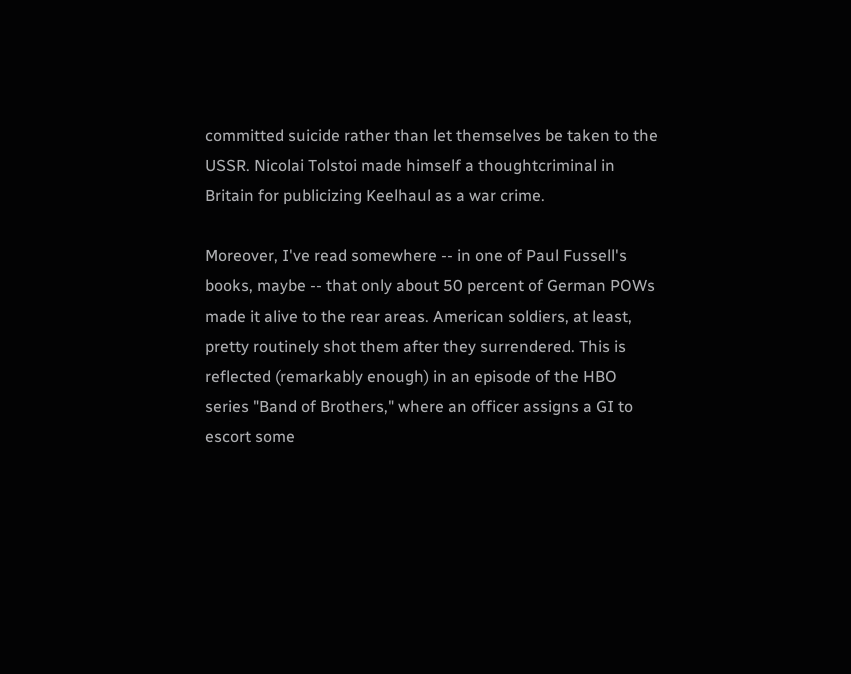committed suicide rather than let themselves be taken to the USSR. Nicolai Tolstoi made himself a thoughtcriminal in Britain for publicizing Keelhaul as a war crime.

Moreover, I've read somewhere -- in one of Paul Fussell's books, maybe -- that only about 50 percent of German POWs made it alive to the rear areas. American soldiers, at least, pretty routinely shot them after they surrendered. This is reflected (remarkably enough) in an episode of the HBO series "Band of Brothers," where an officer assigns a GI to escort some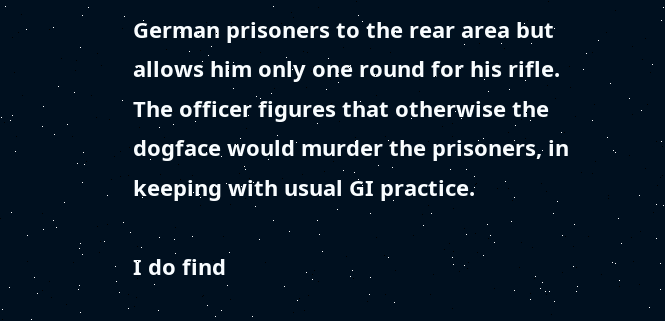German prisoners to the rear area but allows him only one round for his rifle. The officer figures that otherwise the dogface would murder the prisoners, in keeping with usual GI practice.

I do find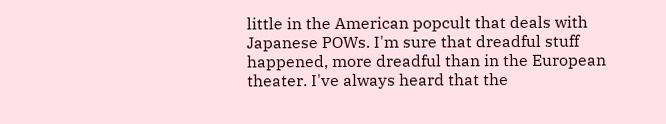little in the American popcult that deals with Japanese POWs. I'm sure that dreadful stuff happened, more dreadful than in the European theater. I've always heard that the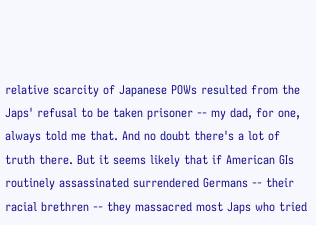relative scarcity of Japanese POWs resulted from the Japs' refusal to be taken prisoner -- my dad, for one, always told me that. And no doubt there's a lot of truth there. But it seems likely that if American GIs routinely assassinated surrendered Germans -- their racial brethren -- they massacred most Japs who tried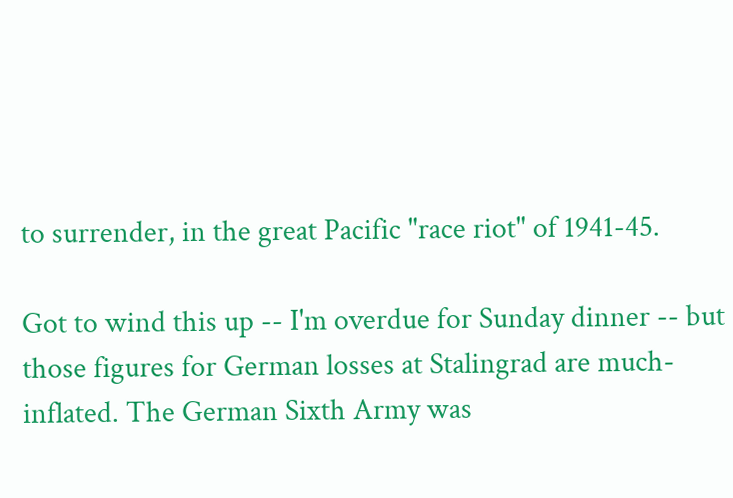to surrender, in the great Pacific "race riot" of 1941-45.

Got to wind this up -- I'm overdue for Sunday dinner -- but those figures for German losses at Stalingrad are much-inflated. The German Sixth Army was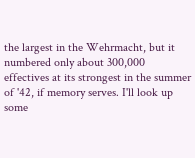the largest in the Wehrmacht, but it numbered only about 300,000 effectives at its strongest in the summer of '42, if memory serves. I'll look up some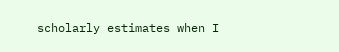scholarly estimates when I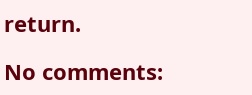return.

No comments: